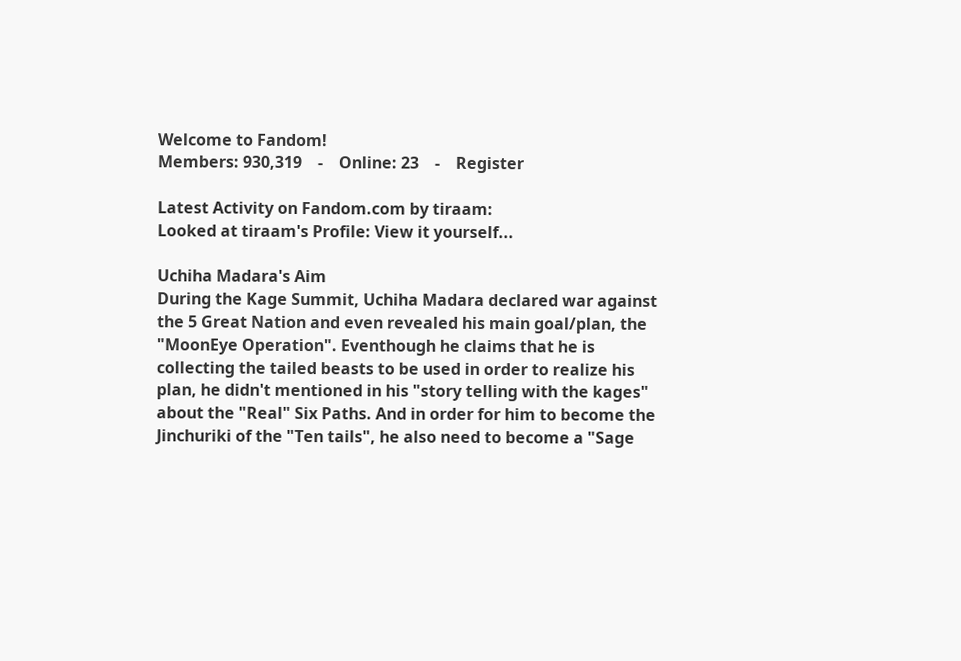Welcome to Fandom!
Members: 930,319    -    Online: 23    -    Register

Latest Activity on Fandom.com by tiraam:
Looked at tiraam's Profile: View it yourself...

Uchiha Madara's Aim
During the Kage Summit, Uchiha Madara declared war against the 5 Great Nation and even revealed his main goal/plan, the "MoonEye Operation". Eventhough he claims that he is collecting the tailed beasts to be used in order to realize his plan, he didn't mentioned in his "story telling with the kages" about the "Real" Six Paths. And in order for him to become the Jinchuriki of the "Ten tails", he also need to become a "Sage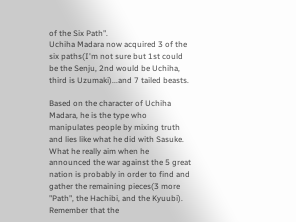of the Six Path".
Uchiha Madara now acquired 3 of the six paths(I'm not sure but 1st could be the Senju, 2nd would be Uchiha, third is Uzumaki)...and 7 tailed beasts.

Based on the character of Uchiha Madara, he is the type who manipulates people by mixing truth and lies like what he did with Sasuke. What he really aim when he announced the war against the 5 great nation is probably in order to find and gather the remaining pieces(3 more "Path", the Hachibi, and the Kyuubi). Remember that the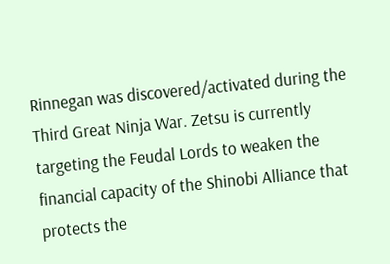Rinnegan was discovered/activated during the Third Great Ninja War. Zetsu is currently targeting the Feudal Lords to weaken the financial capacity of the Shinobi Alliance that protects the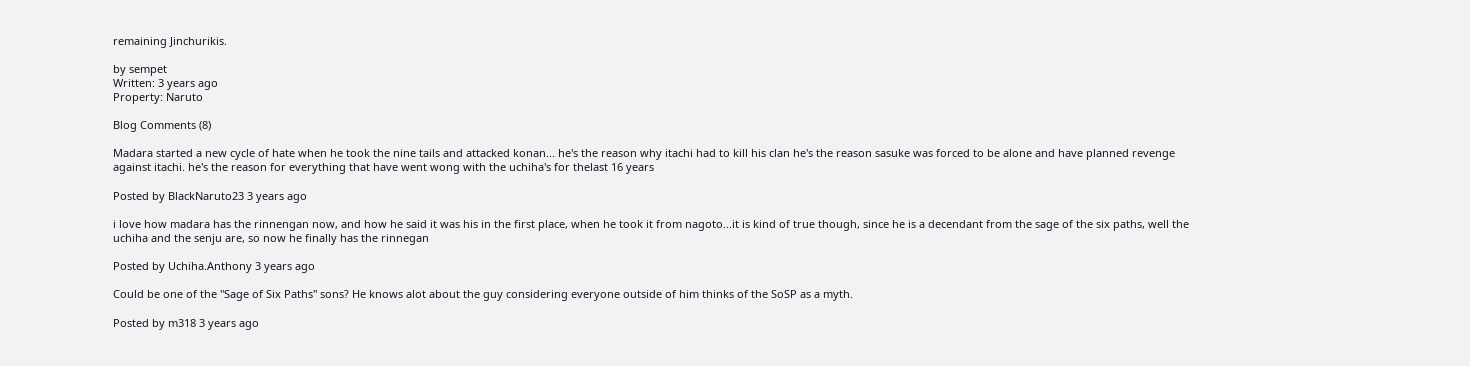remaining Jinchurikis.

by sempet
Written: 3 years ago
Property: Naruto

Blog Comments (8)

Madara started a new cycle of hate when he took the nine tails and attacked konan... he's the reason why itachi had to kill his clan he's the reason sasuke was forced to be alone and have planned revenge against itachi. he's the reason for everything that have went wong with the uchiha's for thelast 16 years

Posted by BlackNaruto23 3 years ago

i love how madara has the rinnengan now, and how he said it was his in the first place, when he took it from nagoto...it is kind of true though, since he is a decendant from the sage of the six paths, well the uchiha and the senju are, so now he finally has the rinnegan

Posted by Uchiha.Anthony 3 years ago

Could be one of the "Sage of Six Paths" sons? He knows alot about the guy considering everyone outside of him thinks of the SoSP as a myth.

Posted by m318 3 years ago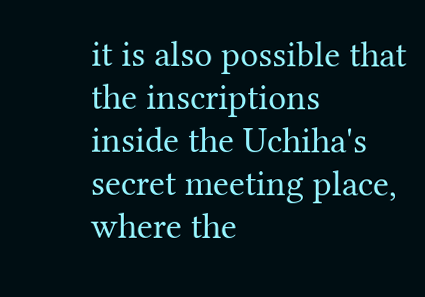it is also possible that the inscriptions inside the Uchiha's secret meeting place, where the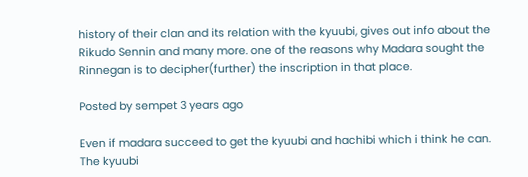history of their clan and its relation with the kyuubi, gives out info about the Rikudo Sennin and many more. one of the reasons why Madara sought the Rinnegan is to decipher(further) the inscription in that place.

Posted by sempet 3 years ago

Even if madara succeed to get the kyuubi and hachibi which i think he can. The kyuubi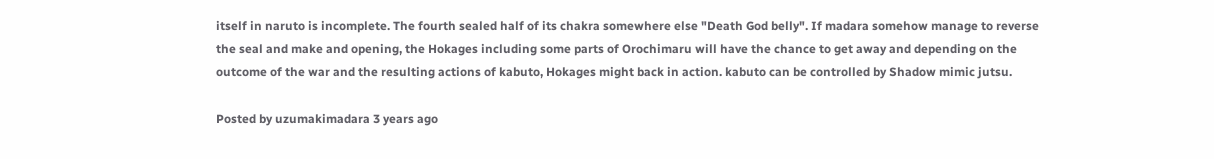itself in naruto is incomplete. The fourth sealed half of its chakra somewhere else "Death God belly". If madara somehow manage to reverse the seal and make and opening, the Hokages including some parts of Orochimaru will have the chance to get away and depending on the outcome of the war and the resulting actions of kabuto, Hokages might back in action. kabuto can be controlled by Shadow mimic jutsu.

Posted by uzumakimadara 3 years ago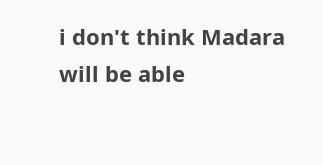i don't think Madara will be able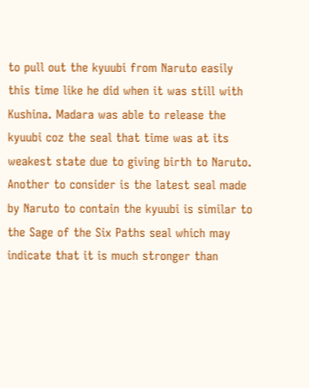to pull out the kyuubi from Naruto easily this time like he did when it was still with Kushina. Madara was able to release the kyuubi coz the seal that time was at its weakest state due to giving birth to Naruto. Another to consider is the latest seal made by Naruto to contain the kyuubi is similar to the Sage of the Six Paths seal which may indicate that it is much stronger than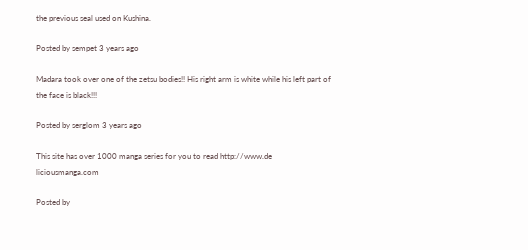the previous seal used on Kushina.

Posted by sempet 3 years ago

Madara took over one of the zetsu bodies!! His right arm is white while his left part of the face is black!!!

Posted by serglom 3 years ago

This site has over 1000 manga series for you to read http://www.de liciousmanga.com

Posted by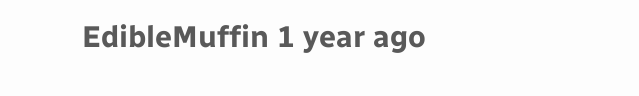EdibleMuffin 1 year ago